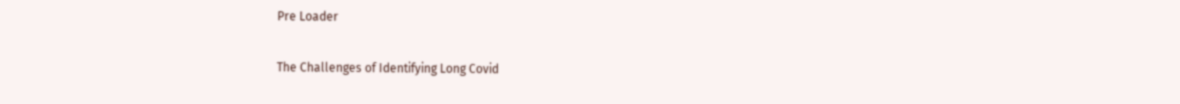Pre Loader

The Challenges of Identifying Long Covid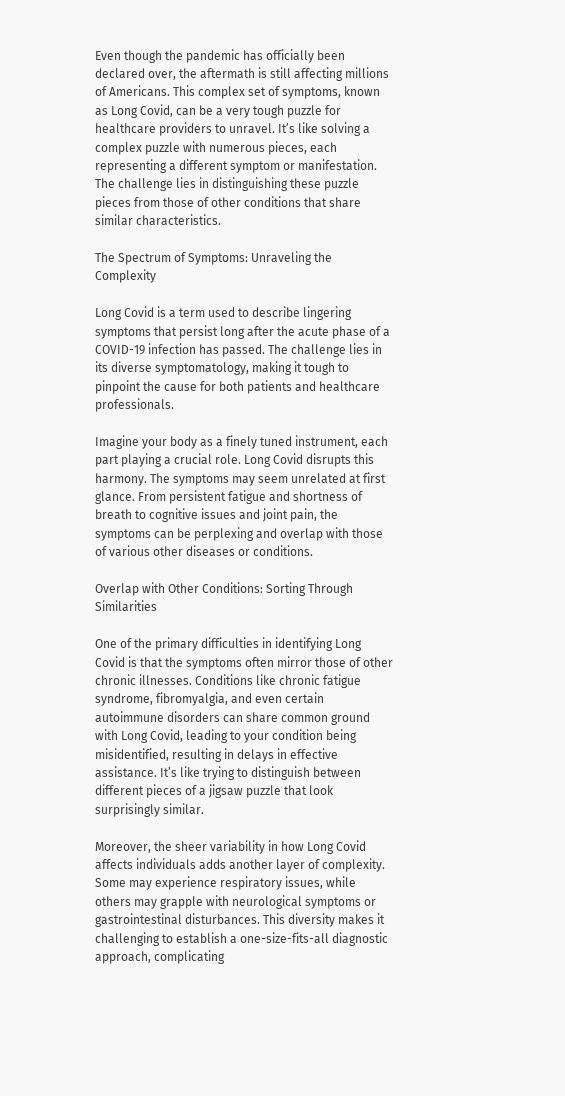Even though the pandemic has officially been declared over, the aftermath is still affecting millions of Americans. This complex set of symptoms, known as Long Covid, can be a very tough puzzle for healthcare providers to unravel. It’s like solving a complex puzzle with numerous pieces, each representing a different symptom or manifestation. The challenge lies in distinguishing these puzzle pieces from those of other conditions that share similar characteristics.

The Spectrum of Symptoms: Unraveling the Complexity

Long Covid is a term used to describe lingering symptoms that persist long after the acute phase of a COVID-19 infection has passed. The challenge lies in its diverse symptomatology, making it tough to pinpoint the cause for both patients and healthcare professionals.

Imagine your body as a finely tuned instrument, each part playing a crucial role. Long Covid disrupts this harmony. The symptoms may seem unrelated at first glance. From persistent fatigue and shortness of breath to cognitive issues and joint pain, the symptoms can be perplexing and overlap with those of various other diseases or conditions.

Overlap with Other Conditions: Sorting Through Similarities

One of the primary difficulties in identifying Long Covid is that the symptoms often mirror those of other chronic illnesses. Conditions like chronic fatigue syndrome, fibromyalgia, and even certain autoimmune disorders can share common ground with Long Covid, leading to your condition being misidentified, resulting in delays in effective assistance. It’s like trying to distinguish between different pieces of a jigsaw puzzle that look surprisingly similar.

Moreover, the sheer variability in how Long Covid affects individuals adds another layer of complexity. Some may experience respiratory issues, while others may grapple with neurological symptoms or gastrointestinal disturbances. This diversity makes it challenging to establish a one-size-fits-all diagnostic approach, complicating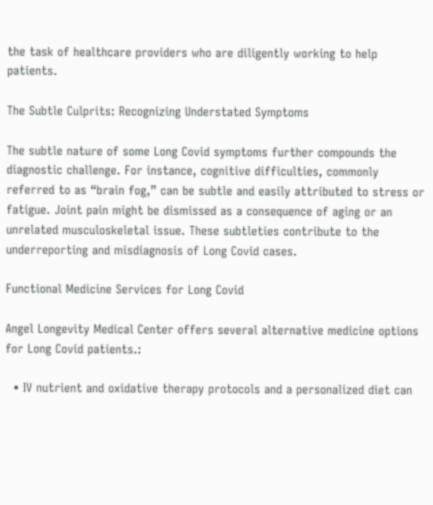the task of healthcare providers who are diligently working to help patients.

The Subtle Culprits: Recognizing Understated Symptoms

The subtle nature of some Long Covid symptoms further compounds the diagnostic challenge. For instance, cognitive difficulties, commonly referred to as “brain fog,” can be subtle and easily attributed to stress or fatigue. Joint pain might be dismissed as a consequence of aging or an unrelated musculoskeletal issue. These subtleties contribute to the underreporting and misdiagnosis of Long Covid cases.

Functional Medicine Services for Long Covid

Angel Longevity Medical Center offers several alternative medicine options for Long Covid patients.:

  • IV nutrient and oxidative therapy protocols and a personalized diet can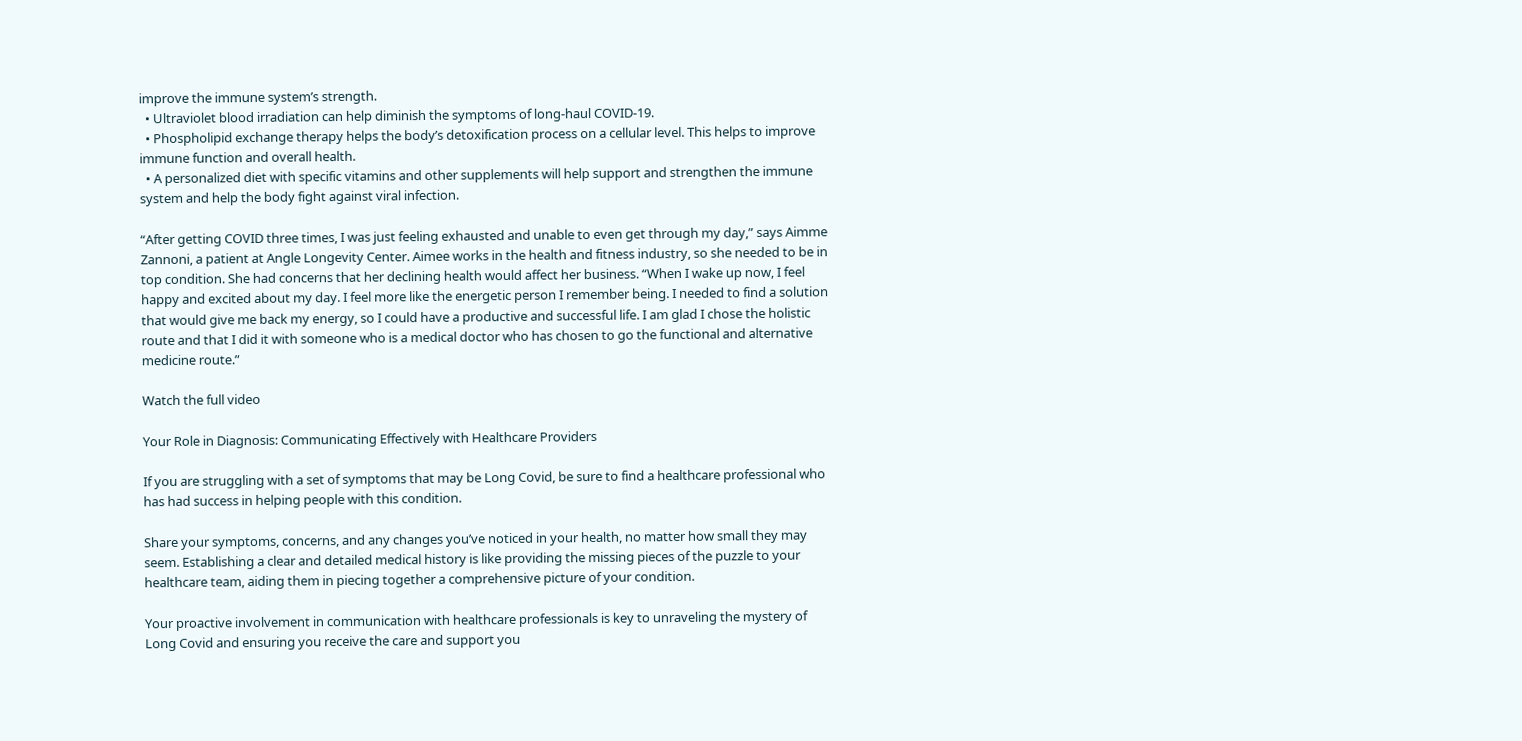improve the immune system’s strength.
  • Ultraviolet blood irradiation can help diminish the symptoms of long-haul COVID-19.
  • Phospholipid exchange therapy helps the body’s detoxification process on a cellular level. This helps to improve immune function and overall health.
  • A personalized diet with specific vitamins and other supplements will help support and strengthen the immune system and help the body fight against viral infection.

“After getting COVID three times, I was just feeling exhausted and unable to even get through my day,” says Aimme Zannoni, a patient at Angle Longevity Center. Aimee works in the health and fitness industry, so she needed to be in top condition. She had concerns that her declining health would affect her business. “When I wake up now, I feel happy and excited about my day. I feel more like the energetic person I remember being. I needed to find a solution that would give me back my energy, so I could have a productive and successful life. I am glad I chose the holistic route and that I did it with someone who is a medical doctor who has chosen to go the functional and alternative medicine route.”

Watch the full video

Your Role in Diagnosis: Communicating Effectively with Healthcare Providers

If you are struggling with a set of symptoms that may be Long Covid, be sure to find a healthcare professional who has had success in helping people with this condition.

Share your symptoms, concerns, and any changes you’ve noticed in your health, no matter how small they may seem. Establishing a clear and detailed medical history is like providing the missing pieces of the puzzle to your healthcare team, aiding them in piecing together a comprehensive picture of your condition.

Your proactive involvement in communication with healthcare professionals is key to unraveling the mystery of Long Covid and ensuring you receive the care and support you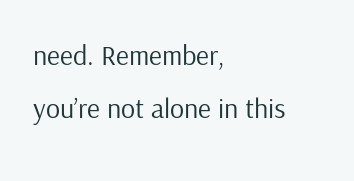need. Remember, you’re not alone in this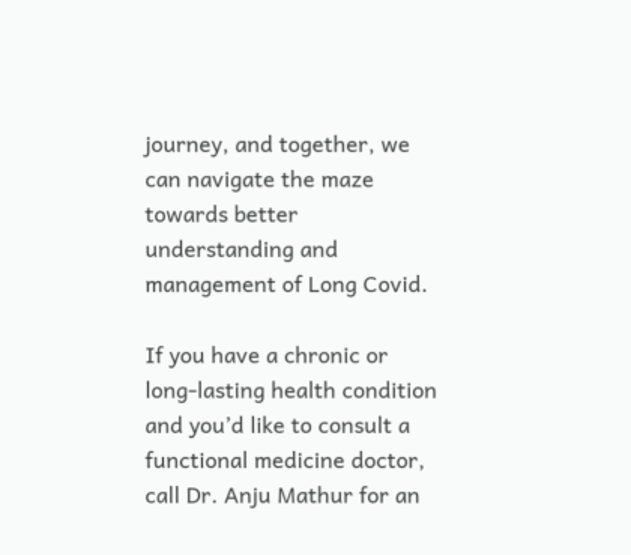journey, and together, we can navigate the maze towards better understanding and management of Long Covid.

If you have a chronic or long-lasting health condition and you’d like to consult a functional medicine doctor, call Dr. Anju Mathur for an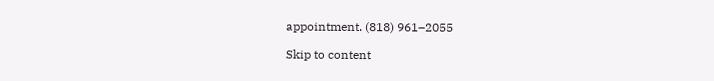appointment. (818) 961–2055

Skip to content